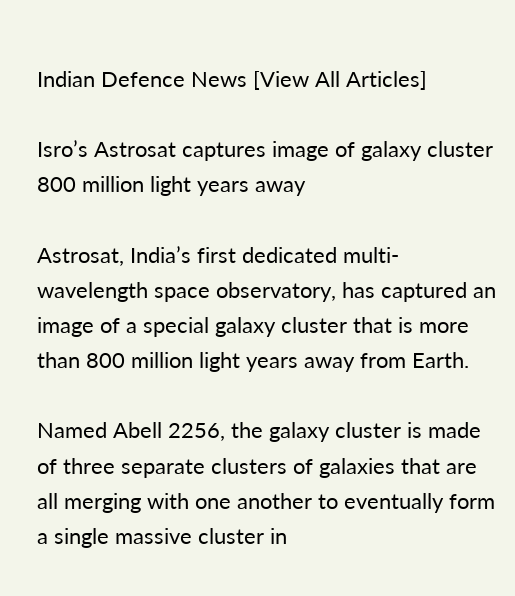Indian Defence News [View All Articles]

Isro’s Astrosat captures image of galaxy cluster 800 million light years away

Astrosat, India’s first dedicated multi-wavelength space observatory, has captured an image of a special galaxy cluster that is more than 800 million light years away from Earth.

Named Abell 2256, the galaxy cluster is made of three separate clusters of galaxies that are all merging with one another to eventually form a single massive cluster in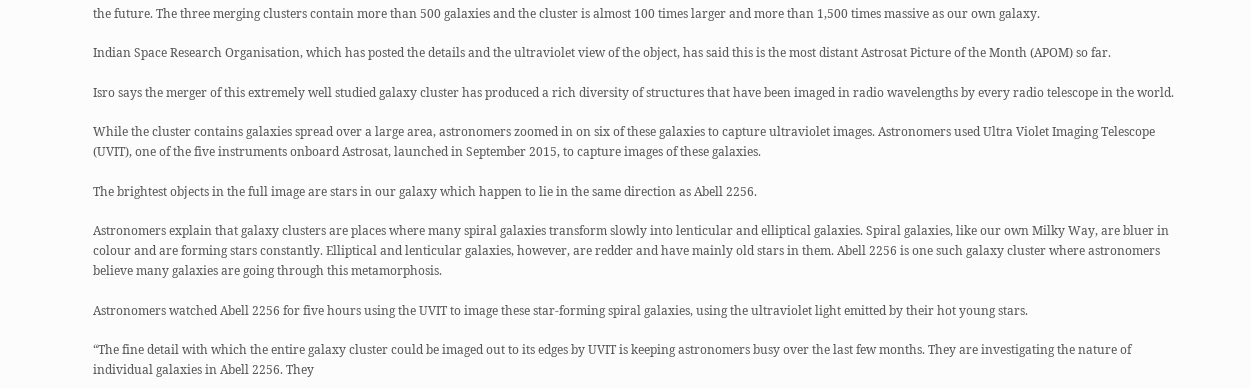the future. The three merging clusters contain more than 500 galaxies and the cluster is almost 100 times larger and more than 1,500 times massive as our own galaxy.

Indian Space Research Organisation, which has posted the details and the ultraviolet view of the object, has said this is the most distant Astrosat Picture of the Month (APOM) so far.

Isro says the merger of this extremely well studied galaxy cluster has produced a rich diversity of structures that have been imaged in radio wavelengths by every radio telescope in the world.

While the cluster contains galaxies spread over a large area, astronomers zoomed in on six of these galaxies to capture ultraviolet images. Astronomers used Ultra Violet Imaging Telescope (UVIT), one of the five instruments onboard Astrosat, launched in September 2015, to capture images of these galaxies.

The brightest objects in the full image are stars in our galaxy which happen to lie in the same direction as Abell 2256.

Astronomers explain that galaxy clusters are places where many spiral galaxies transform slowly into lenticular and elliptical galaxies. Spiral galaxies, like our own Milky Way, are bluer in colour and are forming stars constantly. Elliptical and lenticular galaxies, however, are redder and have mainly old stars in them. Abell 2256 is one such galaxy cluster where astronomers believe many galaxies are going through this metamorphosis.

Astronomers watched Abell 2256 for five hours using the UVIT to image these star-forming spiral galaxies, using the ultraviolet light emitted by their hot young stars.

“The fine detail with which the entire galaxy cluster could be imaged out to its edges by UVIT is keeping astronomers busy over the last few months. They are investigating the nature of individual galaxies in Abell 2256. They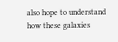also hope to understand how these galaxies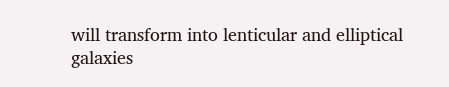will transform into lenticular and elliptical galaxies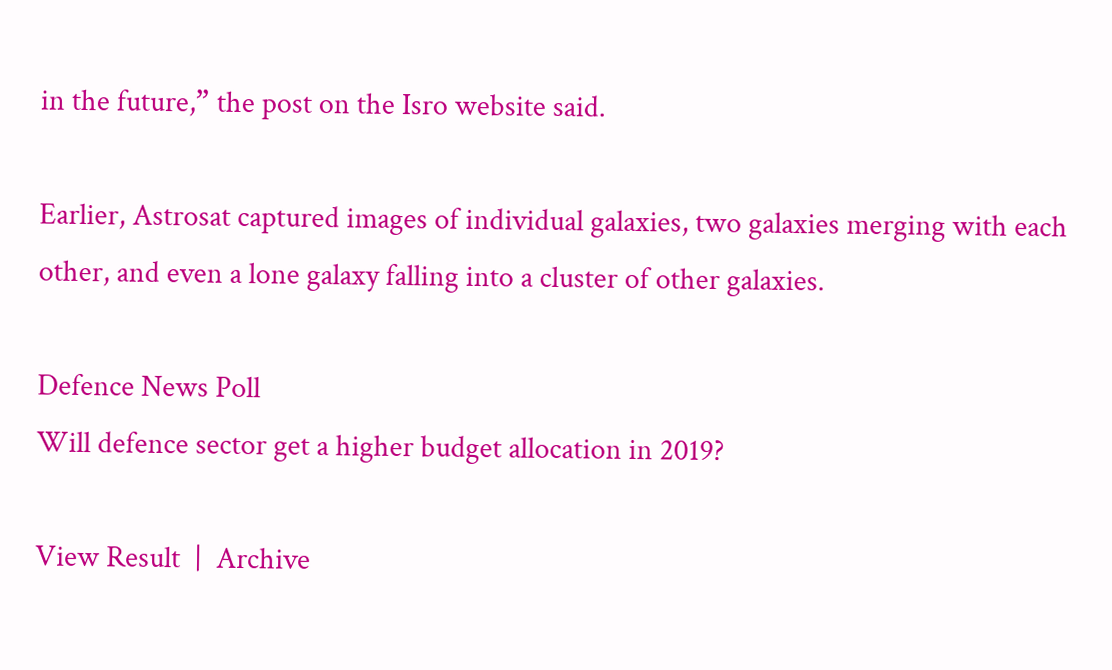in the future,” the post on the Isro website said.

Earlier, Astrosat captured images of individual galaxies, two galaxies merging with each other, and even a lone galaxy falling into a cluster of other galaxies.

Defence News Poll
Will defence sector get a higher budget allocation in 2019?

View Result  |  Archive